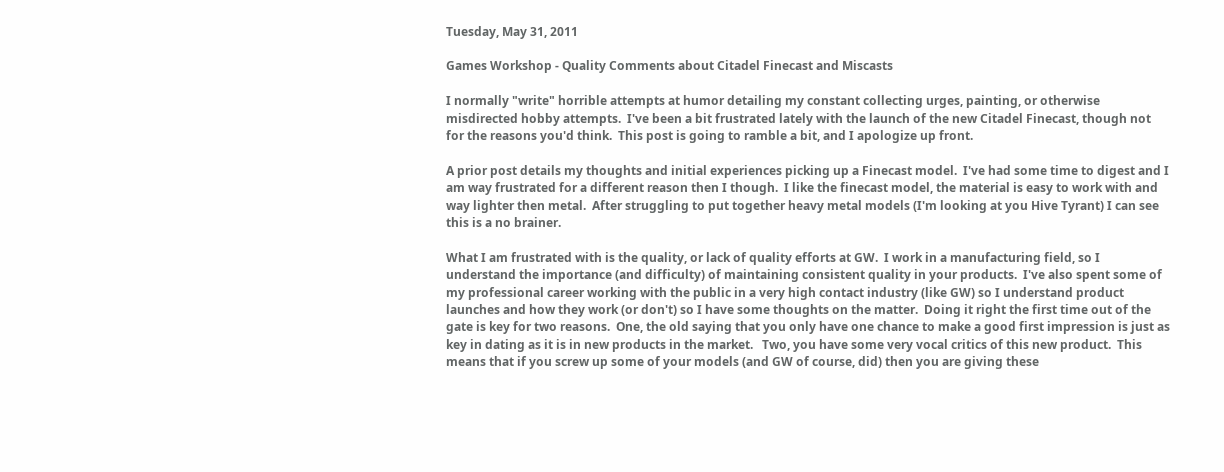Tuesday, May 31, 2011

Games Workshop - Quality Comments about Citadel Finecast and Miscasts

I normally "write" horrible attempts at humor detailing my constant collecting urges, painting, or otherwise misdirected hobby attempts.  I've been a bit frustrated lately with the launch of the new Citadel Finecast, though not for the reasons you'd think.  This post is going to ramble a bit, and I apologize up front.

A prior post details my thoughts and initial experiences picking up a Finecast model.  I've had some time to digest and I am way frustrated for a different reason then I though.  I like the finecast model, the material is easy to work with and way lighter then metal.  After struggling to put together heavy metal models (I'm looking at you Hive Tyrant) I can see this is a no brainer.

What I am frustrated with is the quality, or lack of quality efforts at GW.  I work in a manufacturing field, so I understand the importance (and difficulty) of maintaining consistent quality in your products.  I've also spent some of my professional career working with the public in a very high contact industry (like GW) so I understand product launches and how they work (or don't) so I have some thoughts on the matter.  Doing it right the first time out of the gate is key for two reasons.  One, the old saying that you only have one chance to make a good first impression is just as key in dating as it is in new products in the market.   Two, you have some very vocal critics of this new product.  This means that if you screw up some of your models (and GW of course, did) then you are giving these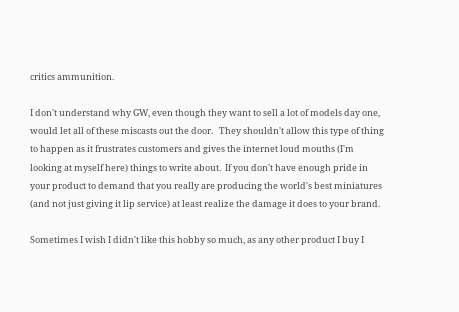critics ammunition.

I don't understand why GW, even though they want to sell a lot of models day one, would let all of these miscasts out the door.   They shouldn't allow this type of thing to happen as it frustrates customers and gives the internet loud mouths (I'm looking at myself here) things to write about.  If you don't have enough pride in your product to demand that you really are producing the world's best miniatures (and not just giving it lip service) at least realize the damage it does to your brand.

Sometimes I wish I didn't like this hobby so much, as any other product I buy I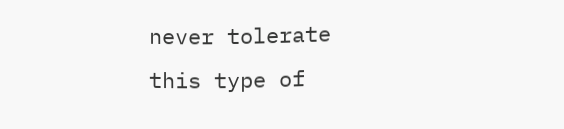never tolerate this type of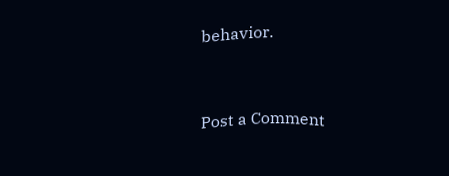behavior.


Post a Comment